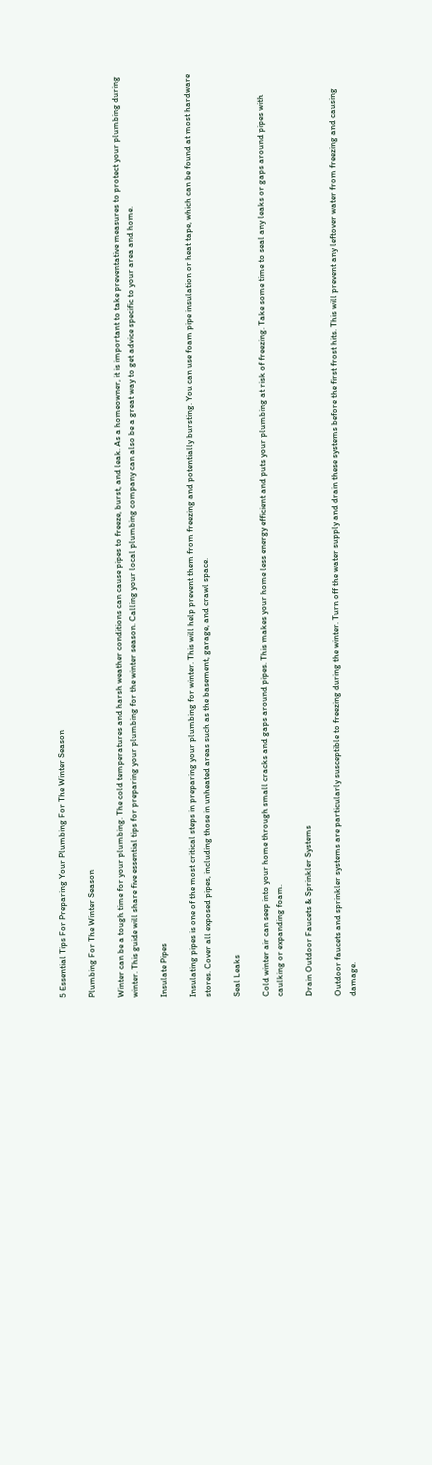5 Essential Tips For Preparing Your Plumbing For The Winter Season

Plumbing For The Winter Season

Winter can be a tough time for your plumbing. The cold temperatures and harsh weather conditions can cause pipes to freeze, burst, and leak. As a homeowner, it is important to take preventative measures to protect your plumbing during winter. This guide will share five essential tips for preparing your plumbing for the winter season. Calling your local plumbing company can also be a great way to get advice specific to your area and home.

Insulate Pipes

Insulating pipes is one of the most critical steps in preparing your plumbing for winter. This will help prevent them from freezing and potentially bursting. You can use foam pipe insulation or heat tape, which can be found at most hardware stores. Cover all exposed pipes, including those in unheated areas such as the basement, garage, and crawl space.

Seal Leaks

Cold winter air can seep into your home through small cracks and gaps around pipes. This makes your home less energy efficient and puts your plumbing at risk of freezing. Take some time to seal any leaks or gaps around pipes with caulking or expanding foam.

Drain Outdoor Faucets & Sprinkler Systems

Outdoor faucets and sprinkler systems are particularly susceptible to freezing during the winter. Turn off the water supply and drain these systems before the first frost hits. This will prevent any leftover water from freezing and causing damage.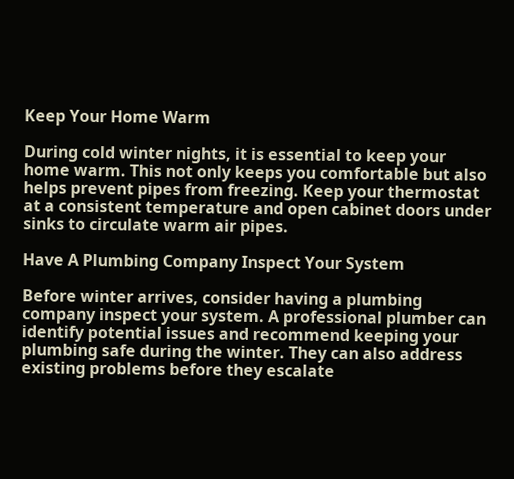Keep Your Home Warm

During cold winter nights, it is essential to keep your home warm. This not only keeps you comfortable but also helps prevent pipes from freezing. Keep your thermostat at a consistent temperature and open cabinet doors under sinks to circulate warm air pipes.

Have A Plumbing Company Inspect Your System

Before winter arrives, consider having a plumbing company inspect your system. A professional plumber can identify potential issues and recommend keeping your plumbing safe during the winter. They can also address existing problems before they escalate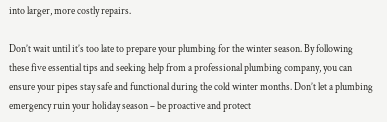into larger, more costly repairs.

Don’t wait until it’s too late to prepare your plumbing for the winter season. By following these five essential tips and seeking help from a professional plumbing company, you can ensure your pipes stay safe and functional during the cold winter months. Don’t let a plumbing emergency ruin your holiday season – be proactive and protect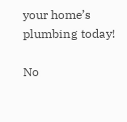your home’s plumbing today!

No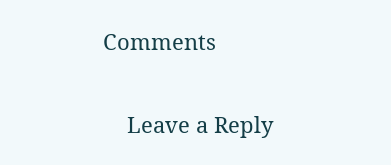Comments

    Leave a Reply